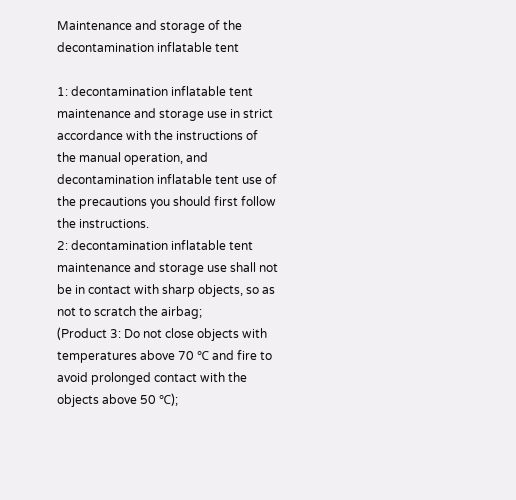Maintenance and storage of the decontamination inflatable tent

1: decontamination inflatable tent maintenance and storage use in strict accordance with the instructions of the manual operation, and decontamination inflatable tent use of the precautions you should first follow the instructions.
2: decontamination inflatable tent maintenance and storage use shall not be in contact with sharp objects, so as not to scratch the airbag;
(Product 3: Do not close objects with temperatures above 70 ℃ and fire to avoid prolonged contact with the objects above 50 ℃);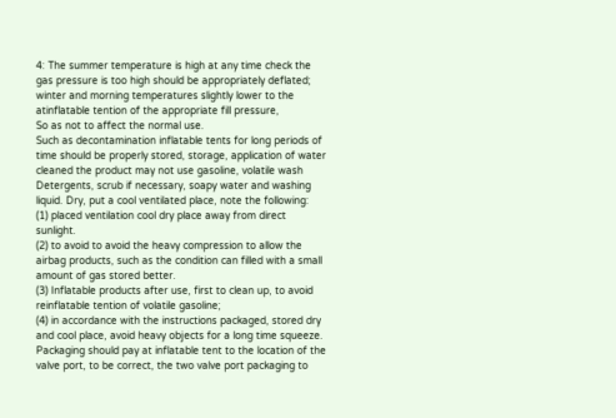4: The summer temperature is high at any time check the gas pressure is too high should be appropriately deflated; winter and morning temperatures slightly lower to the atinflatable tention of the appropriate fill pressure,
So as not to affect the normal use.
Such as decontamination inflatable tents for long periods of time should be properly stored, storage, application of water cleaned the product may not use gasoline, volatile wash
Detergents, scrub if necessary, soapy water and washing liquid. Dry, put a cool ventilated place, note the following:
(1) placed ventilation cool dry place away from direct sunlight.
(2) to avoid to avoid the heavy compression to allow the airbag products, such as the condition can filled with a small amount of gas stored better.
(3) Inflatable products after use, first to clean up, to avoid reinflatable tention of volatile gasoline;
(4) in accordance with the instructions packaged, stored dry and cool place, avoid heavy objects for a long time squeeze. Packaging should pay at inflatable tent to the location of the valve port, to be correct, the two valve port packaging to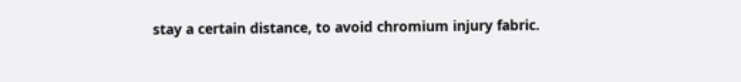stay a certain distance, to avoid chromium injury fabric.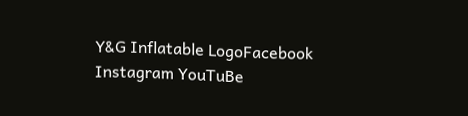Y&G Inflatable LogoFacebook Instagram YouTuBe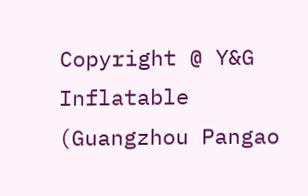Copyright @ Y&G Inflatable (Guangzhou Pangao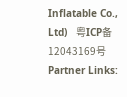Inflatable Co., Ltd)   粤ICP备12043169号   Partner Links: